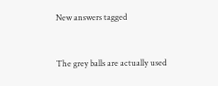New answers tagged


The grey balls are actually used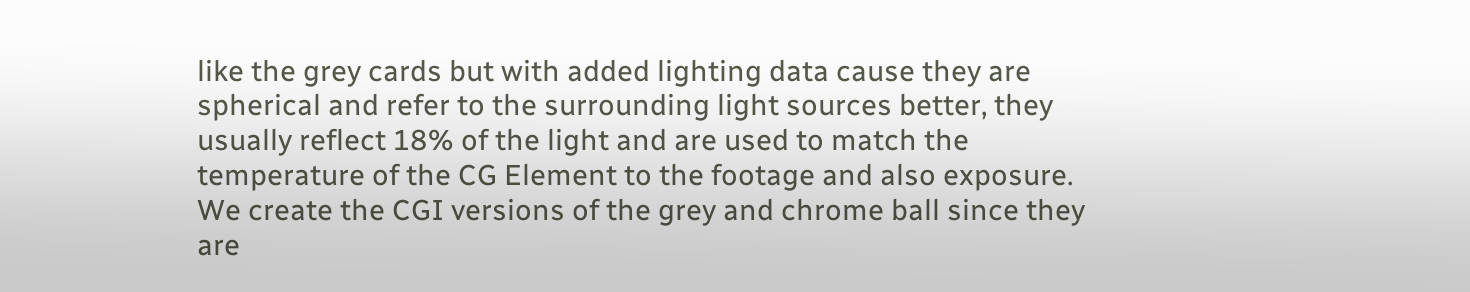like the grey cards but with added lighting data cause they are spherical and refer to the surrounding light sources better, they usually reflect 18% of the light and are used to match the temperature of the CG Element to the footage and also exposure. We create the CGI versions of the grey and chrome ball since they are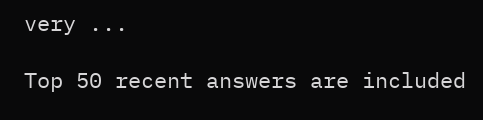very ...

Top 50 recent answers are included